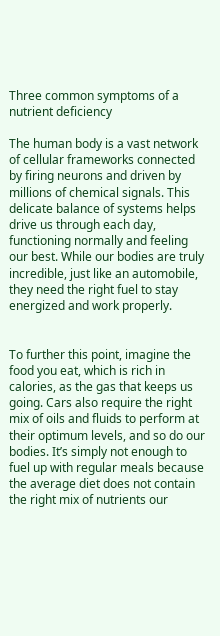Three common symptoms of a nutrient deficiency

The human body is a vast network of cellular frameworks connected by firing neurons and driven by millions of chemical signals. This delicate balance of systems helps drive us through each day, functioning normally and feeling our best. While our bodies are truly incredible, just like an automobile, they need the right fuel to stay energized and work properly.


To further this point, imagine the food you eat, which is rich in calories, as the gas that keeps us going. Cars also require the right mix of oils and fluids to perform at their optimum levels, and so do our bodies. It’s simply not enough to fuel up with regular meals because the average diet does not contain the right mix of nutrients our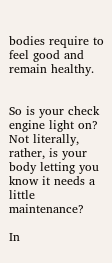bodies require to feel good and remain healthy.


So is your check engine light on? Not literally, rather, is your body letting you know it needs a little maintenance?

In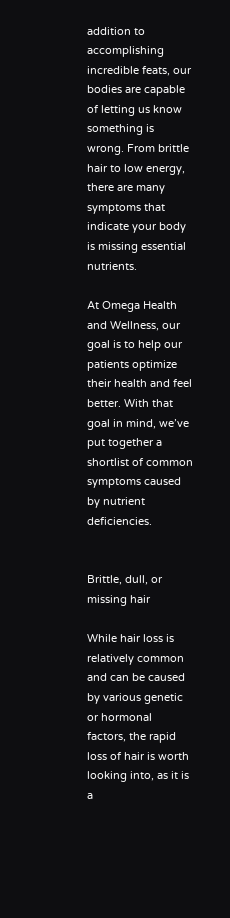addition to accomplishing incredible feats, our bodies are capable of letting us know something is wrong. From brittle hair to low energy, there are many symptoms that indicate your body is missing essential nutrients.

At Omega Health and Wellness, our goal is to help our patients optimize their health and feel better. With that goal in mind, we’ve put together a shortlist of common symptoms caused by nutrient deficiencies.


Brittle, dull, or missing hair

While hair loss is relatively common and can be caused by various genetic or hormonal factors, the rapid loss of hair is worth looking into, as it is a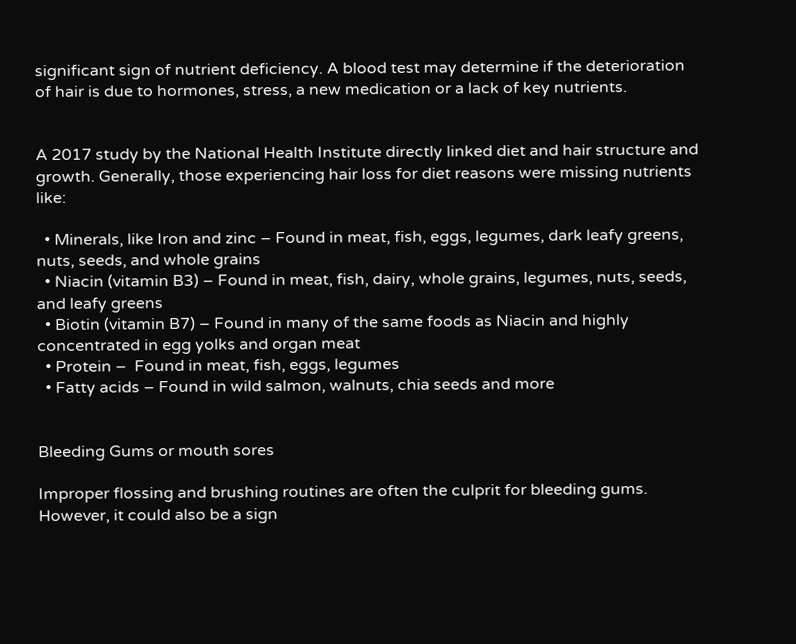significant sign of nutrient deficiency. A blood test may determine if the deterioration of hair is due to hormones, stress, a new medication or a lack of key nutrients.


A 2017 study by the National Health Institute directly linked diet and hair structure and growth. Generally, those experiencing hair loss for diet reasons were missing nutrients like:

  • Minerals, like Iron and zinc – Found in meat, fish, eggs, legumes, dark leafy greens, nuts, seeds, and whole grains
  • Niacin (vitamin B3) – Found in meat, fish, dairy, whole grains, legumes, nuts, seeds, and leafy greens
  • Biotin (vitamin B7) – Found in many of the same foods as Niacin and highly concentrated in egg yolks and organ meat
  • Protein –  Found in meat, fish, eggs, legumes
  • Fatty acids – Found in wild salmon, walnuts, chia seeds and more


Bleeding Gums or mouth sores

Improper flossing and brushing routines are often the culprit for bleeding gums. However, it could also be a sign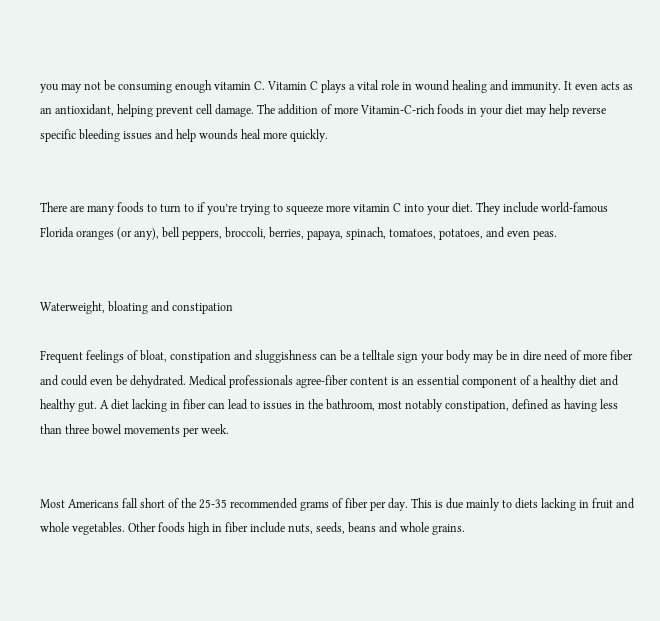you may not be consuming enough vitamin C. Vitamin C plays a vital role in wound healing and immunity. It even acts as an antioxidant, helping prevent cell damage. The addition of more Vitamin-C-rich foods in your diet may help reverse specific bleeding issues and help wounds heal more quickly.


There are many foods to turn to if you’re trying to squeeze more vitamin C into your diet. They include world-famous Florida oranges (or any), bell peppers, broccoli, berries, papaya, spinach, tomatoes, potatoes, and even peas.


Waterweight, bloating and constipation

Frequent feelings of bloat, constipation and sluggishness can be a telltale sign your body may be in dire need of more fiber and could even be dehydrated. Medical professionals agree-fiber content is an essential component of a healthy diet and healthy gut. A diet lacking in fiber can lead to issues in the bathroom, most notably constipation, defined as having less than three bowel movements per week.


Most Americans fall short of the 25-35 recommended grams of fiber per day. This is due mainly to diets lacking in fruit and whole vegetables. Other foods high in fiber include nuts, seeds, beans and whole grains.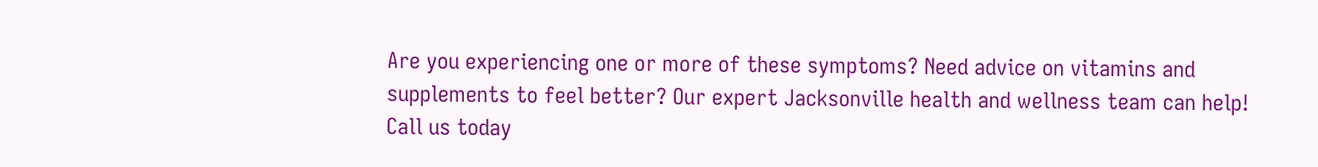Are you experiencing one or more of these symptoms? Need advice on vitamins and supplements to feel better? Our expert Jacksonville health and wellness team can help! Call us today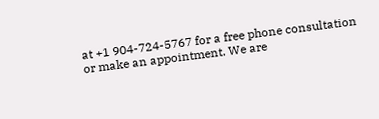at +1 904-724-5767 for a free phone consultation or make an appointment. We are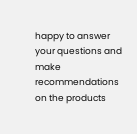happy to answer your questions and make recommendations on the products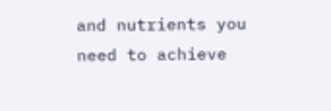and nutrients you need to achieve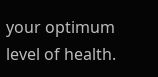your optimum level of health.